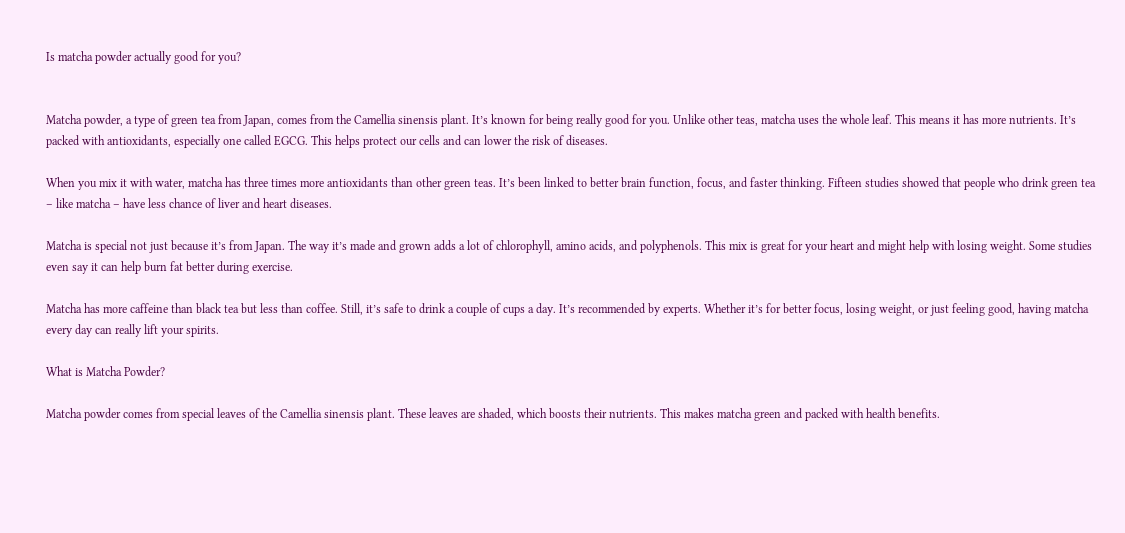Is matcha powder actually good for you?


Matcha powder, a type of green tea from Japan, comes from the Camellia sinensis plant. It’s known for being really good for you. Unlike other teas, matcha uses the whole leaf. This means it has more nutrients. It’s packed with antioxidants, especially one called EGCG. This helps protect our cells and can lower the risk of diseases.

When you mix it with water, matcha has three times more antioxidants than other green teas. It’s been linked to better brain function, focus, and faster thinking. Fifteen studies showed that people who drink green tea – like matcha – have less chance of liver and heart diseases.

Matcha is special not just because it’s from Japan. The way it’s made and grown adds a lot of chlorophyll, amino acids, and polyphenols. This mix is great for your heart and might help with losing weight. Some studies even say it can help burn fat better during exercise.

Matcha has more caffeine than black tea but less than coffee. Still, it’s safe to drink a couple of cups a day. It’s recommended by experts. Whether it’s for better focus, losing weight, or just feeling good, having matcha every day can really lift your spirits.

What is Matcha Powder?

Matcha powder comes from special leaves of the Camellia sinensis plant. These leaves are shaded, which boosts their nutrients. This makes matcha green and packed with health benefits.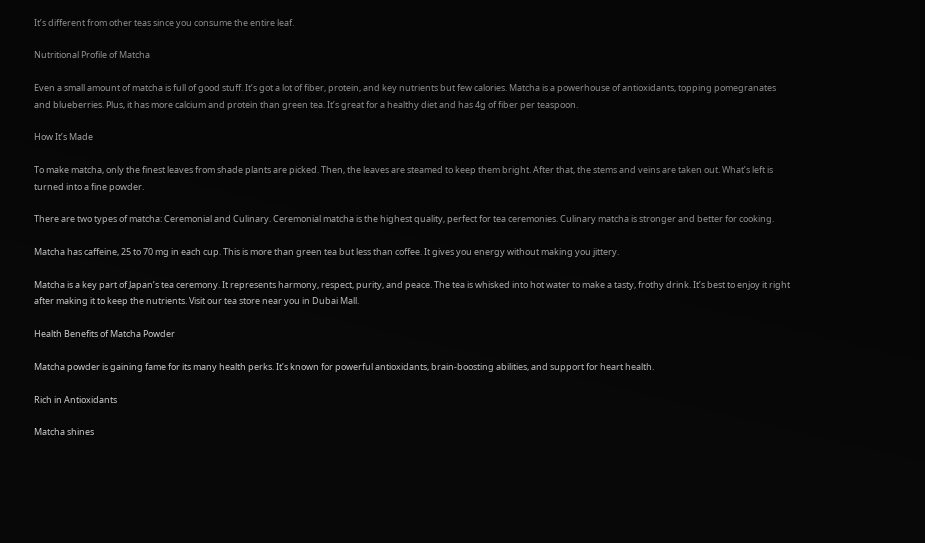It’s different from other teas since you consume the entire leaf.

Nutritional Profile of Matcha

Even a small amount of matcha is full of good stuff. It’s got a lot of fiber, protein, and key nutrients but few calories. Matcha is a powerhouse of antioxidants, topping pomegranates and blueberries. Plus, it has more calcium and protein than green tea. It’s great for a healthy diet and has 4g of fiber per teaspoon.

How It’s Made

To make matcha, only the finest leaves from shade plants are picked. Then, the leaves are steamed to keep them bright. After that, the stems and veins are taken out. What’s left is turned into a fine powder.

There are two types of matcha: Ceremonial and Culinary. Ceremonial matcha is the highest quality, perfect for tea ceremonies. Culinary matcha is stronger and better for cooking.

Matcha has caffeine, 25 to 70 mg in each cup. This is more than green tea but less than coffee. It gives you energy without making you jittery.

Matcha is a key part of Japan’s tea ceremony. It represents harmony, respect, purity, and peace. The tea is whisked into hot water to make a tasty, frothy drink. It’s best to enjoy it right after making it to keep the nutrients. Visit our tea store near you in Dubai Mall.

Health Benefits of Matcha Powder

Matcha powder is gaining fame for its many health perks. It’s known for powerful antioxidants, brain-boosting abilities, and support for heart health.

Rich in Antioxidants

Matcha shines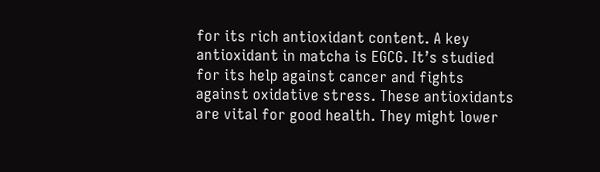for its rich antioxidant content. A key antioxidant in matcha is EGCG. It’s studied for its help against cancer and fights against oxidative stress. These antioxidants are vital for good health. They might lower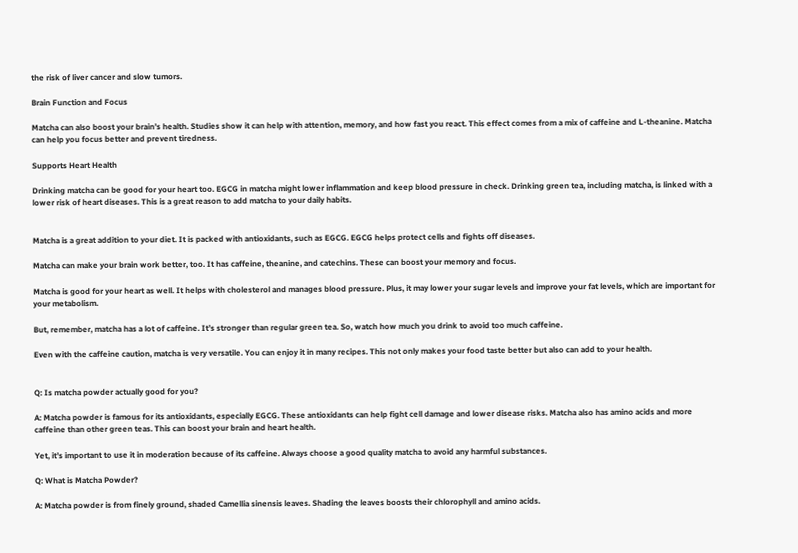the risk of liver cancer and slow tumors.

Brain Function and Focus

Matcha can also boost your brain’s health. Studies show it can help with attention, memory, and how fast you react. This effect comes from a mix of caffeine and L-theanine. Matcha can help you focus better and prevent tiredness.

Supports Heart Health

Drinking matcha can be good for your heart too. EGCG in matcha might lower inflammation and keep blood pressure in check. Drinking green tea, including matcha, is linked with a lower risk of heart diseases. This is a great reason to add matcha to your daily habits.


Matcha is a great addition to your diet. It is packed with antioxidants, such as EGCG. EGCG helps protect cells and fights off diseases.

Matcha can make your brain work better, too. It has caffeine, theanine, and catechins. These can boost your memory and focus.

Matcha is good for your heart as well. It helps with cholesterol and manages blood pressure. Plus, it may lower your sugar levels and improve your fat levels, which are important for your metabolism.

But, remember, matcha has a lot of caffeine. It’s stronger than regular green tea. So, watch how much you drink to avoid too much caffeine.

Even with the caffeine caution, matcha is very versatile. You can enjoy it in many recipes. This not only makes your food taste better but also can add to your health.


Q: Is matcha powder actually good for you?

A: Matcha powder is famous for its antioxidants, especially EGCG. These antioxidants can help fight cell damage and lower disease risks. Matcha also has amino acids and more caffeine than other green teas. This can boost your brain and heart health.

Yet, it’s important to use it in moderation because of its caffeine. Always choose a good quality matcha to avoid any harmful substances.

Q: What is Matcha Powder?

A: Matcha powder is from finely ground, shaded Camellia sinensis leaves. Shading the leaves boosts their chlorophyll and amino acids.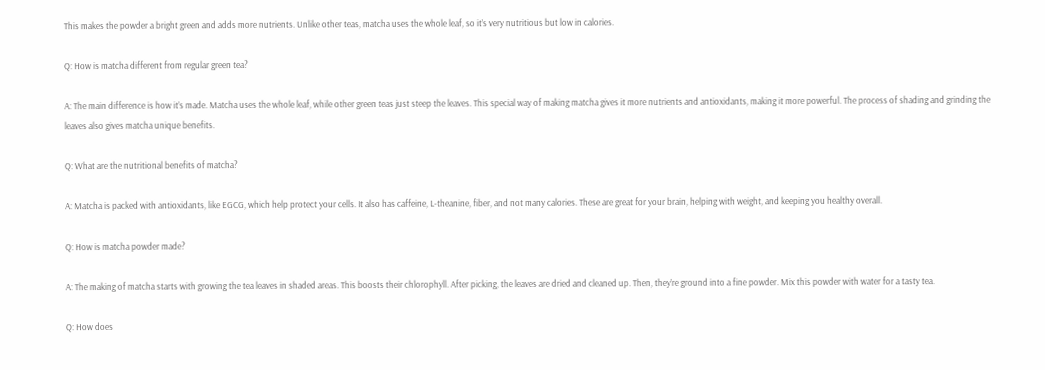This makes the powder a bright green and adds more nutrients. Unlike other teas, matcha uses the whole leaf, so it’s very nutritious but low in calories.

Q: How is matcha different from regular green tea?

A: The main difference is how it’s made. Matcha uses the whole leaf, while other green teas just steep the leaves. This special way of making matcha gives it more nutrients and antioxidants, making it more powerful. The process of shading and grinding the leaves also gives matcha unique benefits.

Q: What are the nutritional benefits of matcha?

A: Matcha is packed with antioxidants, like EGCG, which help protect your cells. It also has caffeine, L-theanine, fiber, and not many calories. These are great for your brain, helping with weight, and keeping you healthy overall.

Q: How is matcha powder made?

A: The making of matcha starts with growing the tea leaves in shaded areas. This boosts their chlorophyll. After picking, the leaves are dried and cleaned up. Then, they’re ground into a fine powder. Mix this powder with water for a tasty tea.

Q: How does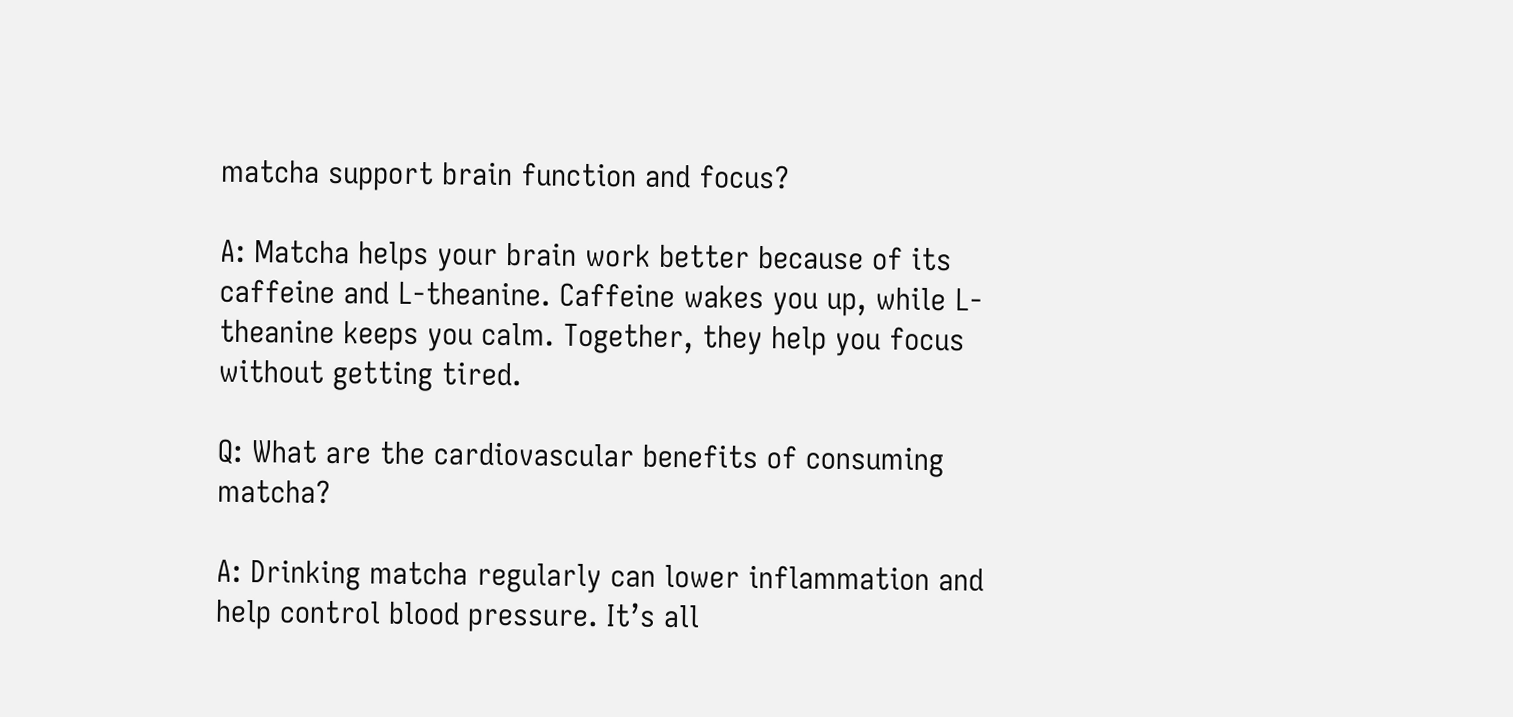matcha support brain function and focus?

A: Matcha helps your brain work better because of its caffeine and L-theanine. Caffeine wakes you up, while L-theanine keeps you calm. Together, they help you focus without getting tired.

Q: What are the cardiovascular benefits of consuming matcha?

A: Drinking matcha regularly can lower inflammation and help control blood pressure. It’s all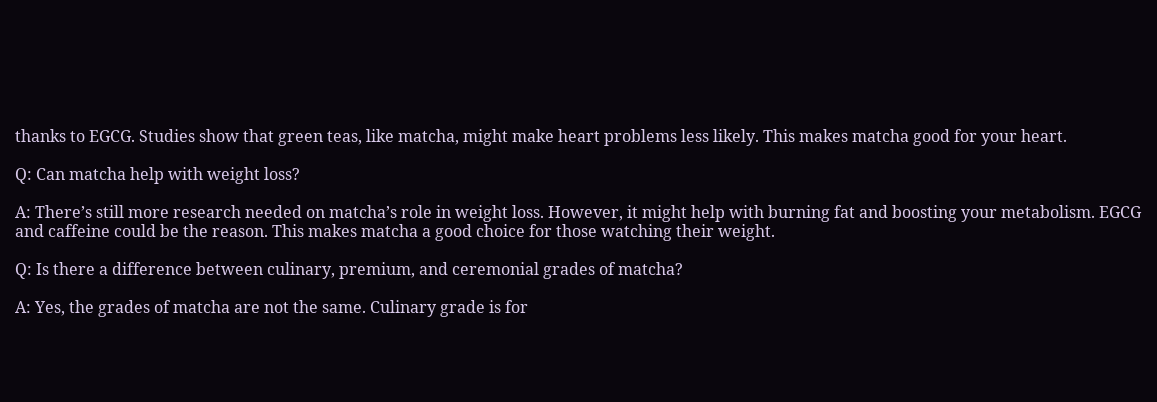thanks to EGCG. Studies show that green teas, like matcha, might make heart problems less likely. This makes matcha good for your heart.

Q: Can matcha help with weight loss?

A: There’s still more research needed on matcha’s role in weight loss. However, it might help with burning fat and boosting your metabolism. EGCG and caffeine could be the reason. This makes matcha a good choice for those watching their weight.

Q: Is there a difference between culinary, premium, and ceremonial grades of matcha?

A: Yes, the grades of matcha are not the same. Culinary grade is for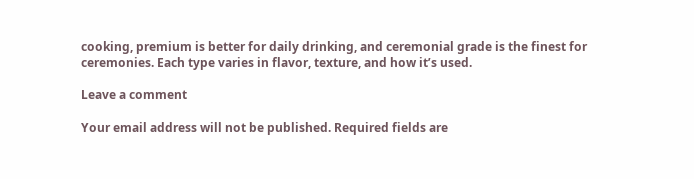cooking, premium is better for daily drinking, and ceremonial grade is the finest for ceremonies. Each type varies in flavor, texture, and how it’s used.

Leave a comment

Your email address will not be published. Required fields are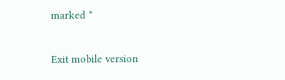marked *

Exit mobile version